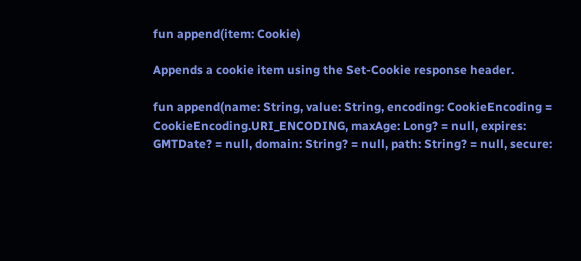fun append(item: Cookie)

Appends a cookie item using the Set-Cookie response header.

fun append(name: String, value: String, encoding: CookieEncoding = CookieEncoding.URI_ENCODING, maxAge: Long? = null, expires: GMTDate? = null, domain: String? = null, path: String? = null, secure: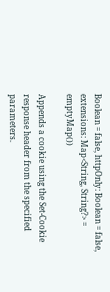Boolean = false, httpOnly: Boolean = false, extensions: Map<String, String?> = emptyMap())

Appends a cookie using the Set-Cookie response header from the specified parameters.